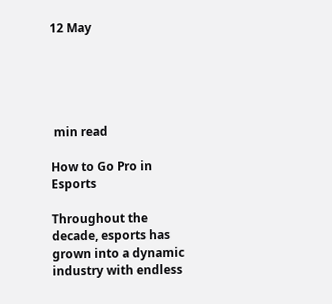12 May





 min read

How to Go Pro in Esports

Throughout the decade, esports has grown into a dynamic industry with endless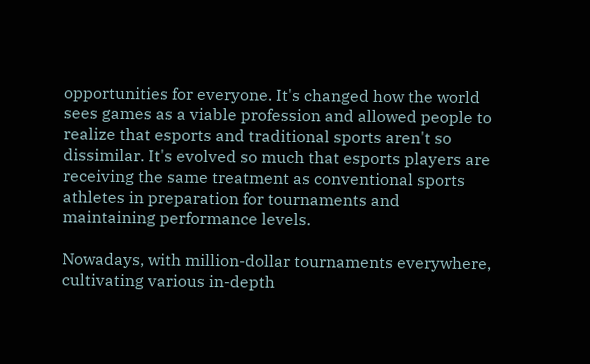opportunities for everyone. It's changed how the world sees games as a viable profession and allowed people to realize that esports and traditional sports aren't so dissimilar. It's evolved so much that esports players are receiving the same treatment as conventional sports athletes in preparation for tournaments and maintaining performance levels.

Nowadays, with million-dollar tournaments everywhere, cultivating various in-depth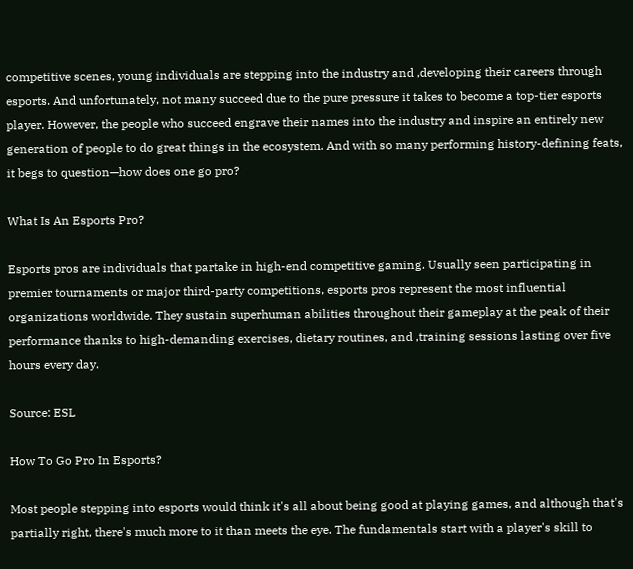competitive scenes, young individuals are stepping into the industry and ,developing their careers through esports. And unfortunately, not many succeed due to the pure pressure it takes to become a top-tier esports player. However, the people who succeed engrave their names into the industry and inspire an entirely new generation of people to do great things in the ecosystem. And with so many performing history-defining feats, it begs to question—how does one go pro?

What Is An Esports Pro?

Esports pros are individuals that partake in high-end competitive gaming. Usually seen participating in premier tournaments or major third-party competitions, esports pros represent the most influential organizations worldwide. They sustain superhuman abilities throughout their gameplay at the peak of their performance thanks to high-demanding exercises, dietary routines, and ,training sessions lasting over five hours every day.

Source: ESL

How To Go Pro In Esports?

Most people stepping into esports would think it's all about being good at playing games, and although that's partially right, there's much more to it than meets the eye. The fundamentals start with a player's skill to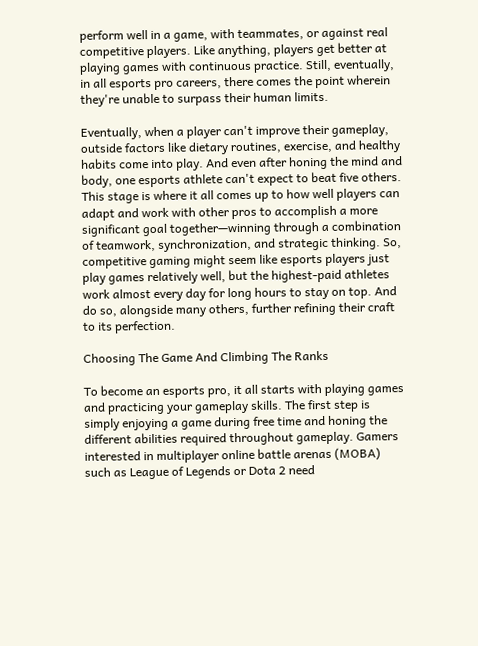perform well in a game, with teammates, or against real competitive players. Like anything, players get better at playing games with continuous practice. Still, eventually, in all esports pro careers, there comes the point wherein they're unable to surpass their human limits.

Eventually, when a player can't improve their gameplay, outside factors like dietary routines, exercise, and healthy habits come into play. And even after honing the mind and body, one esports athlete can't expect to beat five others. This stage is where it all comes up to how well players can adapt and work with other pros to accomplish a more significant goal together—winning through a combination of teamwork, synchronization, and strategic thinking. So, competitive gaming might seem like esports players just play games relatively well, but the highest-paid athletes work almost every day for long hours to stay on top. And do so, alongside many others, further refining their craft to its perfection.

Choosing The Game And Climbing The Ranks

To become an esports pro, it all starts with playing games and practicing your gameplay skills. The first step is simply enjoying a game during free time and honing the different abilities required throughout gameplay. Gamers interested in multiplayer online battle arenas (MOBA) such as League of Legends or Dota 2 need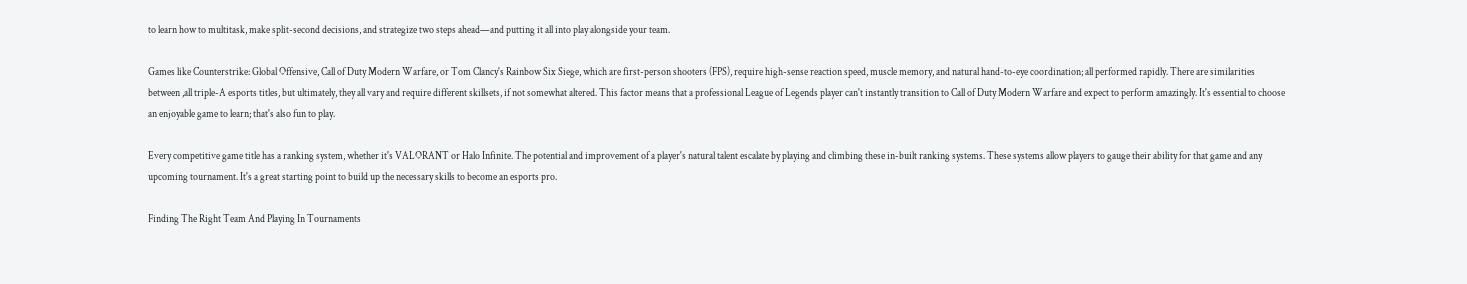to learn how to multitask, make split-second decisions, and strategize two steps ahead—and putting it all into play alongside your team.

Games like Counterstrike: Global Offensive, Call of Duty Modern Warfare, or Tom Clancy's Rainbow Six Siege, which are first-person shooters (FPS), require high-sense reaction speed, muscle memory, and natural hand-to-eye coordination; all performed rapidly. There are similarities between ,all triple-A esports titles, but ultimately, they all vary and require different skillsets, if not somewhat altered. This factor means that a professional League of Legends player can't instantly transition to Call of Duty Modern Warfare and expect to perform amazingly. It's essential to choose an enjoyable game to learn; that's also fun to play.

Every competitive game title has a ranking system, whether it's VALORANT or Halo Infinite. The potential and improvement of a player's natural talent escalate by playing and climbing these in-built ranking systems. These systems allow players to gauge their ability for that game and any upcoming tournament. It's a great starting point to build up the necessary skills to become an esports pro.

Finding The Right Team And Playing In Tournaments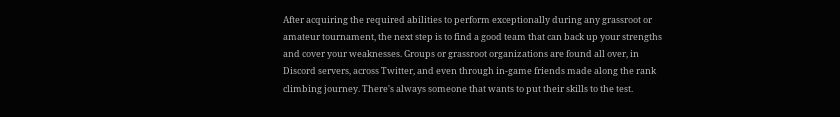After acquiring the required abilities to perform exceptionally during any grassroot or amateur tournament, the next step is to find a good team that can back up your strengths and cover your weaknesses. Groups or grassroot organizations are found all over, in Discord servers, across Twitter, and even through in-game friends made along the rank climbing journey. There's always someone that wants to put their skills to the test.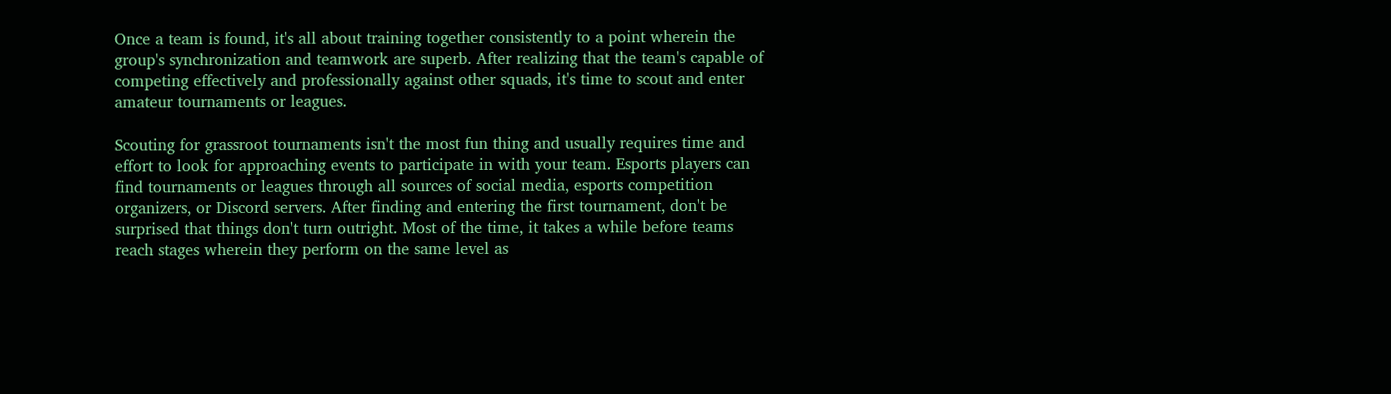Once a team is found, it's all about training together consistently to a point wherein the group's synchronization and teamwork are superb. After realizing that the team's capable of competing effectively and professionally against other squads, it's time to scout and enter amateur tournaments or leagues.

Scouting for grassroot tournaments isn't the most fun thing and usually requires time and effort to look for approaching events to participate in with your team. Esports players can find tournaments or leagues through all sources of social media, esports competition organizers, or Discord servers. After finding and entering the first tournament, don't be surprised that things don't turn outright. Most of the time, it takes a while before teams reach stages wherein they perform on the same level as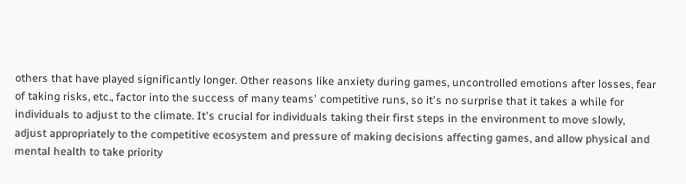others that have played significantly longer. Other reasons like anxiety during games, uncontrolled emotions after losses, fear of taking risks, etc., factor into the success of many teams' competitive runs, so it's no surprise that it takes a while for individuals to adjust to the climate. It's crucial for individuals taking their first steps in the environment to move slowly, adjust appropriately to the competitive ecosystem and pressure of making decisions affecting games, and allow physical and mental health to take priority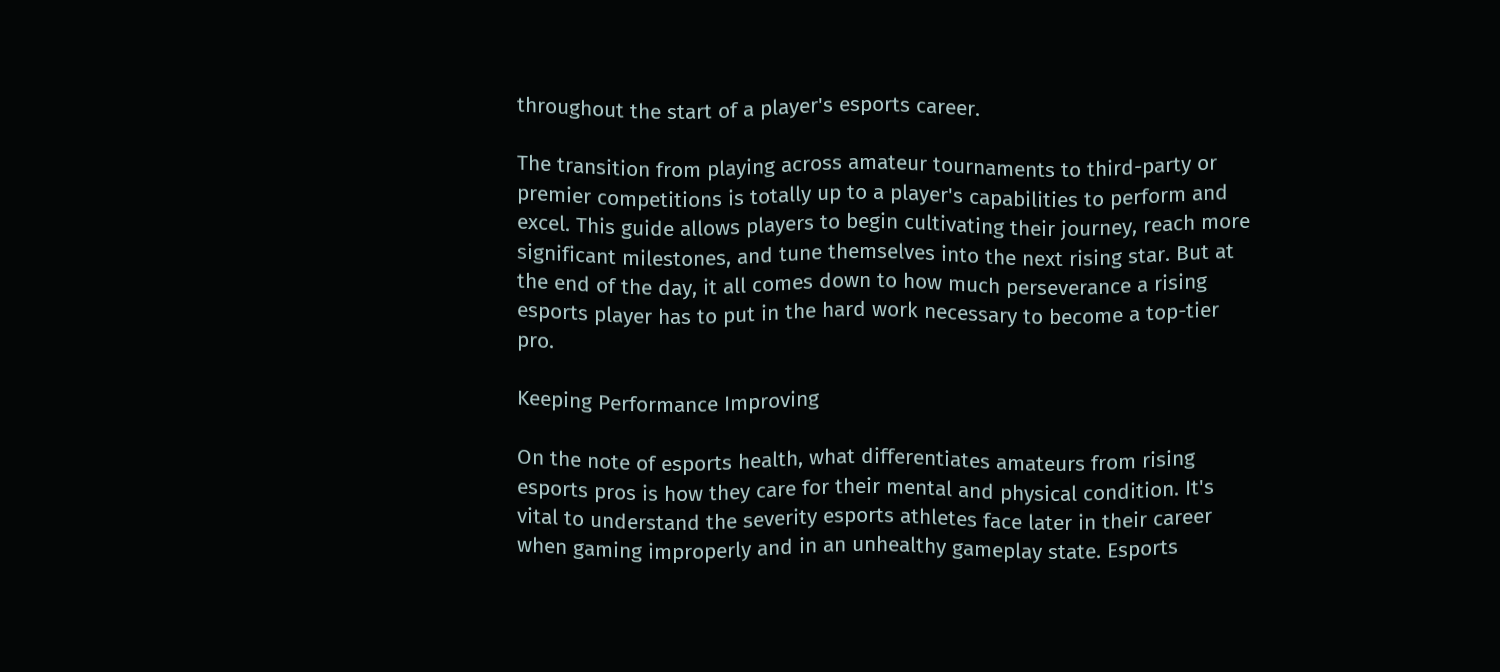throughout the start of a player's esports career.

The transition from playing across amateur tournaments to third-party or premier competitions is totally up to a player's capabilities to perform and excel. This guide allows players to begin cultivating their journey, reach more significant milestones, and tune themselves into the next rising star. But at the end of the day, it all comes down to how much perseverance a rising esports player has to put in the hard work necessary to become a top-tier pro.

Keeping Performance Improving

On the note of esports health, what differentiates amateurs from rising esports pros is how they care for their mental and physical condition. It's vital to understand the severity esports athletes face later in their career when gaming improperly and in an unhealthy gameplay state. Esports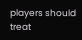players should treat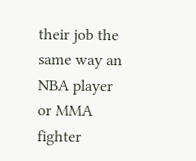their job the same way an NBA player or MMA fighter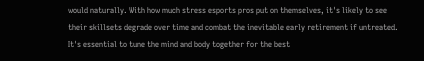would naturally. With how much stress esports pros put on themselves, it's likely to see their skillsets degrade over time and combat the inevitable early retirement if untreated. It's essential to tune the mind and body together for the best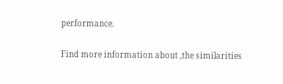performance.

Find more information about ,the similarities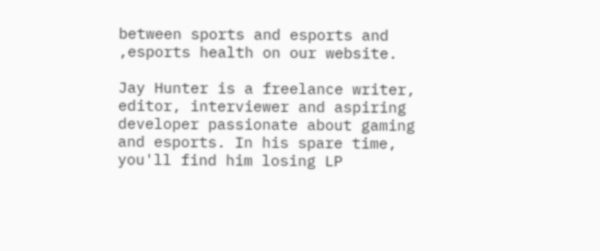between sports and esports and ,esports health on our website.

Jay Hunter is a freelance writer, editor, interviewer and aspiring developer passionate about gaming and esports. In his spare time, you'll find him losing LP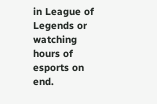in League of Legends or watching hours of esports on end.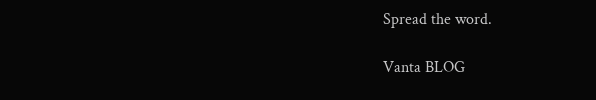Spread the word.

Vanta BLOG